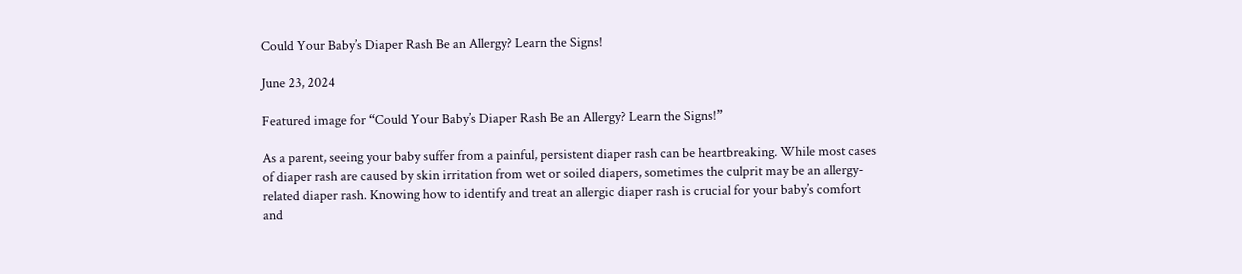Could Your Baby’s Diaper Rash Be an Allergy? Learn the Signs!

June 23, 2024

Featured image for “Could Your Baby’s Diaper Rash Be an Allergy? Learn the Signs!”

As a parent, seeing your baby suffer from a painful, persistent diaper rash can be heartbreaking. While most cases of diaper rash are caused by skin irritation from wet or soiled diapers, sometimes the culprit may be an allergy-related diaper rash. Knowing how to identify and treat an allergic diaper rash is crucial for your baby’s comfort and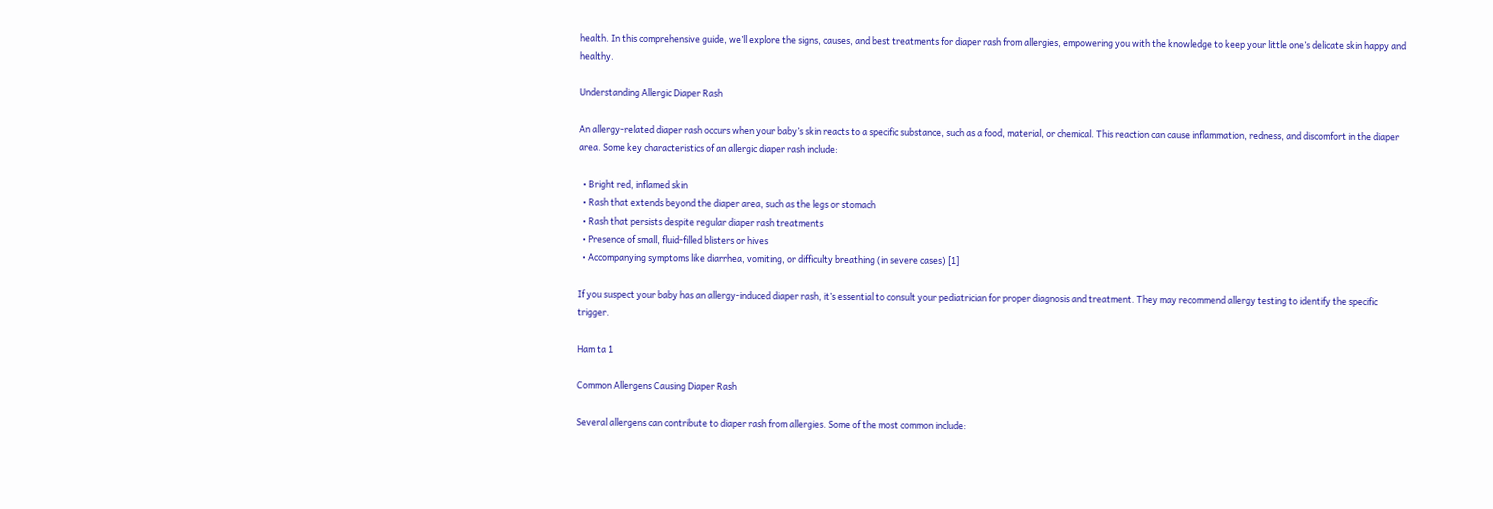health. In this comprehensive guide, we’ll explore the signs, causes, and best treatments for diaper rash from allergies, empowering you with the knowledge to keep your little one’s delicate skin happy and healthy.

Understanding Allergic Diaper Rash

An allergy-related diaper rash occurs when your baby’s skin reacts to a specific substance, such as a food, material, or chemical. This reaction can cause inflammation, redness, and discomfort in the diaper area. Some key characteristics of an allergic diaper rash include:

  • Bright red, inflamed skin
  • Rash that extends beyond the diaper area, such as the legs or stomach
  • Rash that persists despite regular diaper rash treatments
  • Presence of small, fluid-filled blisters or hives
  • Accompanying symptoms like diarrhea, vomiting, or difficulty breathing (in severe cases) [1]

If you suspect your baby has an allergy-induced diaper rash, it’s essential to consult your pediatrician for proper diagnosis and treatment. They may recommend allergy testing to identify the specific trigger.

Ham ta 1

Common Allergens Causing Diaper Rash

Several allergens can contribute to diaper rash from allergies. Some of the most common include: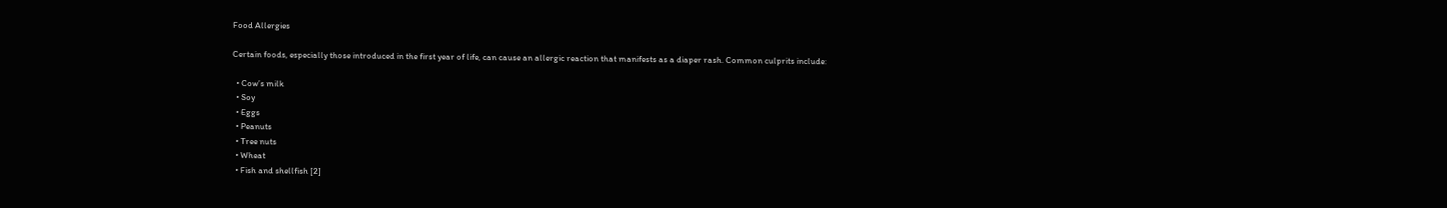Food Allergies

Certain foods, especially those introduced in the first year of life, can cause an allergic reaction that manifests as a diaper rash. Common culprits include:

  • Cow’s milk
  • Soy
  • Eggs
  • Peanuts
  • Tree nuts
  • Wheat
  • Fish and shellfish [2]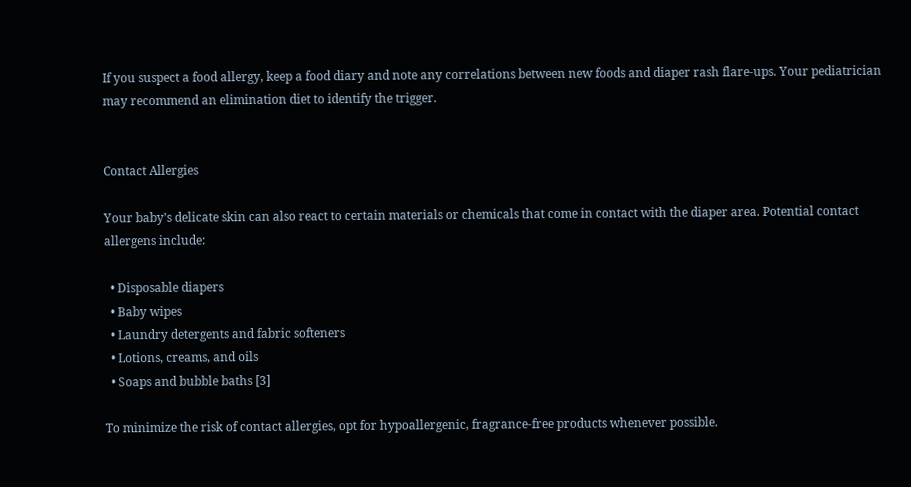If you suspect a food allergy, keep a food diary and note any correlations between new foods and diaper rash flare-ups. Your pediatrician may recommend an elimination diet to identify the trigger.


Contact Allergies

Your baby’s delicate skin can also react to certain materials or chemicals that come in contact with the diaper area. Potential contact allergens include:

  • Disposable diapers
  • Baby wipes
  • Laundry detergents and fabric softeners
  • Lotions, creams, and oils
  • Soaps and bubble baths [3]

To minimize the risk of contact allergies, opt for hypoallergenic, fragrance-free products whenever possible.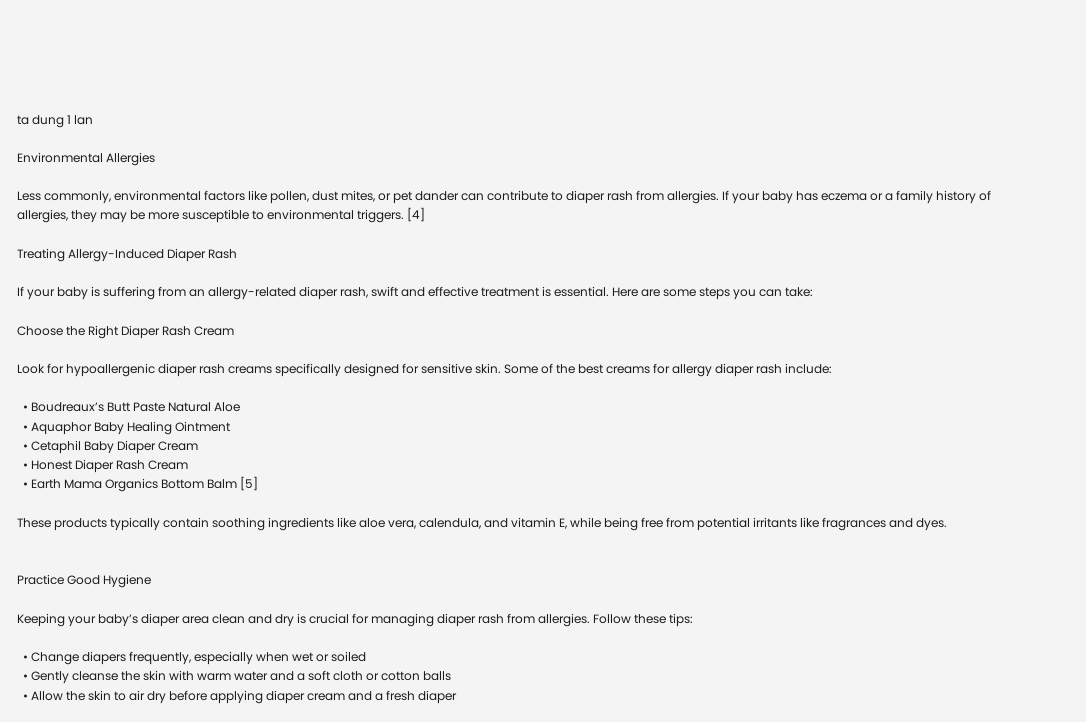ta dung 1 lan

Environmental Allergies

Less commonly, environmental factors like pollen, dust mites, or pet dander can contribute to diaper rash from allergies. If your baby has eczema or a family history of allergies, they may be more susceptible to environmental triggers. [4]

Treating Allergy-Induced Diaper Rash

If your baby is suffering from an allergy-related diaper rash, swift and effective treatment is essential. Here are some steps you can take:

Choose the Right Diaper Rash Cream

Look for hypoallergenic diaper rash creams specifically designed for sensitive skin. Some of the best creams for allergy diaper rash include:

  • Boudreaux’s Butt Paste Natural Aloe
  • Aquaphor Baby Healing Ointment
  • Cetaphil Baby Diaper Cream
  • Honest Diaper Rash Cream
  • Earth Mama Organics Bottom Balm [5]

These products typically contain soothing ingredients like aloe vera, calendula, and vitamin E, while being free from potential irritants like fragrances and dyes.


Practice Good Hygiene

Keeping your baby’s diaper area clean and dry is crucial for managing diaper rash from allergies. Follow these tips:

  • Change diapers frequently, especially when wet or soiled
  • Gently cleanse the skin with warm water and a soft cloth or cotton balls
  • Allow the skin to air dry before applying diaper cream and a fresh diaper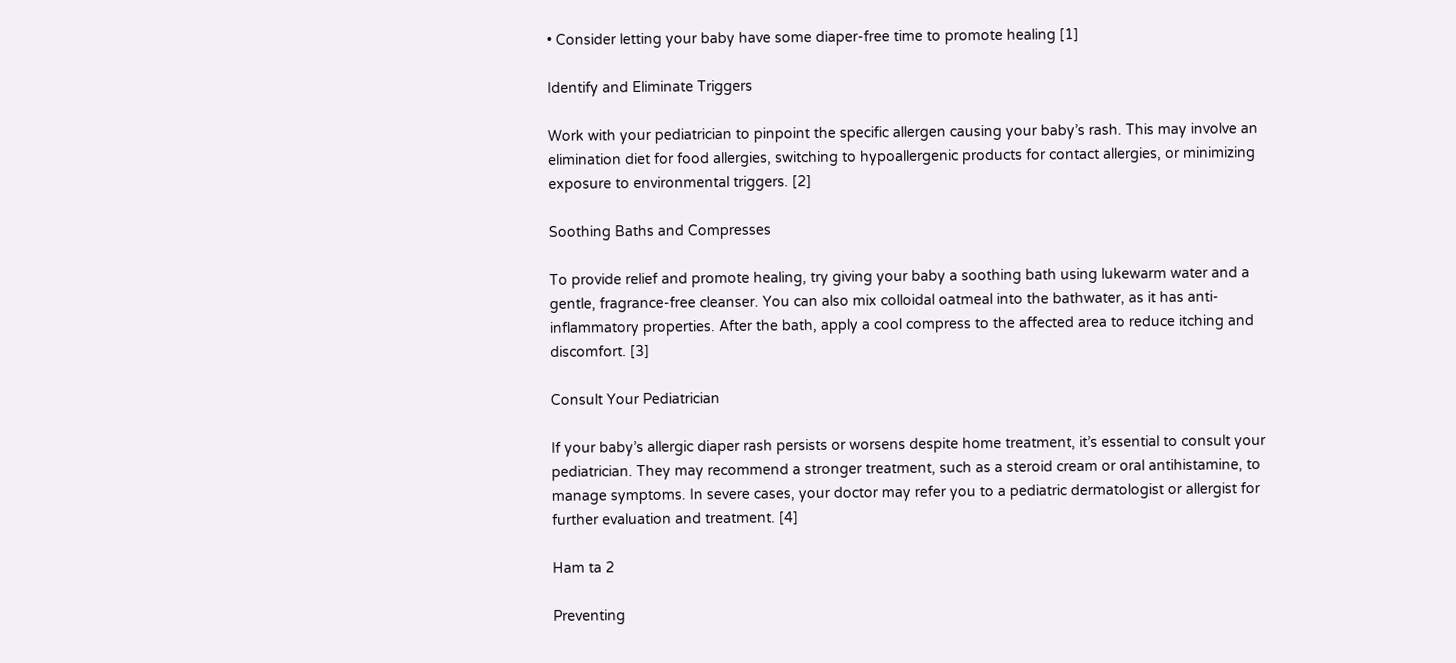• Consider letting your baby have some diaper-free time to promote healing [1]

Identify and Eliminate Triggers

Work with your pediatrician to pinpoint the specific allergen causing your baby’s rash. This may involve an elimination diet for food allergies, switching to hypoallergenic products for contact allergies, or minimizing exposure to environmental triggers. [2]

Soothing Baths and Compresses

To provide relief and promote healing, try giving your baby a soothing bath using lukewarm water and a gentle, fragrance-free cleanser. You can also mix colloidal oatmeal into the bathwater, as it has anti-inflammatory properties. After the bath, apply a cool compress to the affected area to reduce itching and discomfort. [3]

Consult Your Pediatrician

If your baby’s allergic diaper rash persists or worsens despite home treatment, it’s essential to consult your pediatrician. They may recommend a stronger treatment, such as a steroid cream or oral antihistamine, to manage symptoms. In severe cases, your doctor may refer you to a pediatric dermatologist or allergist for further evaluation and treatment. [4]

Ham ta 2

Preventing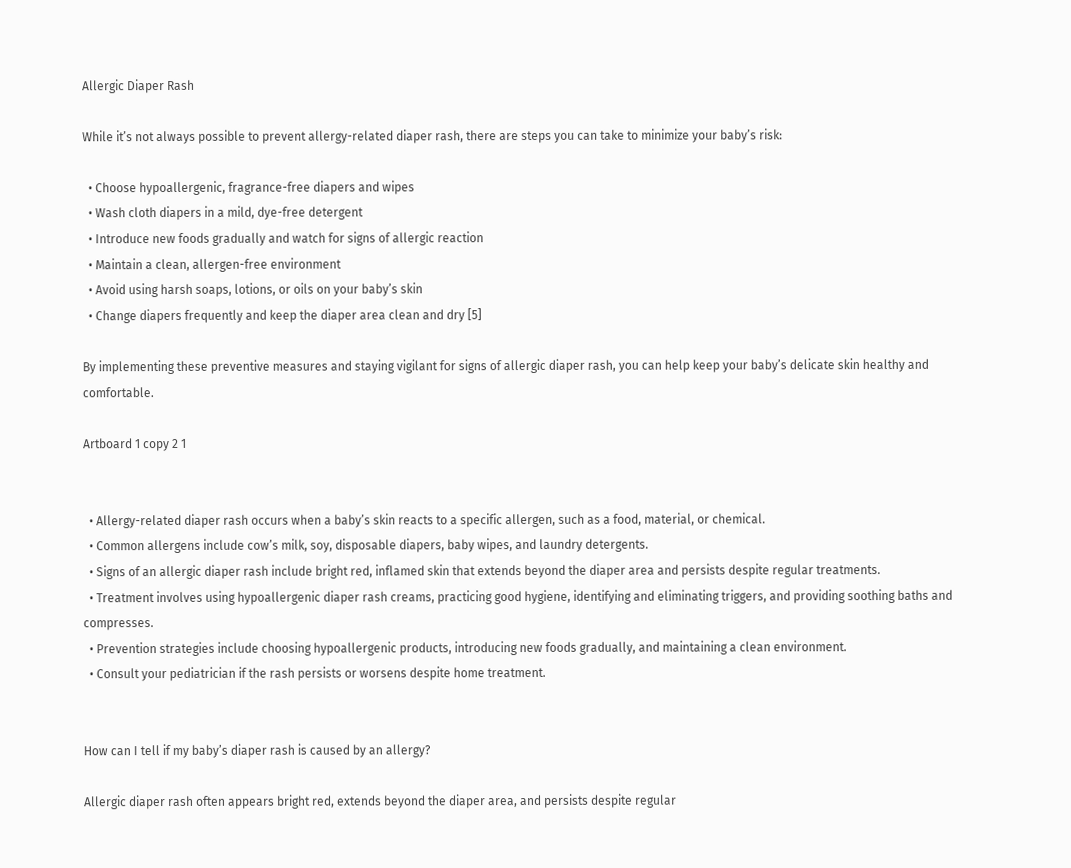Allergic Diaper Rash

While it’s not always possible to prevent allergy-related diaper rash, there are steps you can take to minimize your baby’s risk:

  • Choose hypoallergenic, fragrance-free diapers and wipes
  • Wash cloth diapers in a mild, dye-free detergent
  • Introduce new foods gradually and watch for signs of allergic reaction
  • Maintain a clean, allergen-free environment
  • Avoid using harsh soaps, lotions, or oils on your baby’s skin
  • Change diapers frequently and keep the diaper area clean and dry [5]

By implementing these preventive measures and staying vigilant for signs of allergic diaper rash, you can help keep your baby’s delicate skin healthy and comfortable.

Artboard 1 copy 2 1


  • Allergy-related diaper rash occurs when a baby’s skin reacts to a specific allergen, such as a food, material, or chemical.
  • Common allergens include cow’s milk, soy, disposable diapers, baby wipes, and laundry detergents.
  • Signs of an allergic diaper rash include bright red, inflamed skin that extends beyond the diaper area and persists despite regular treatments.
  • Treatment involves using hypoallergenic diaper rash creams, practicing good hygiene, identifying and eliminating triggers, and providing soothing baths and compresses.
  • Prevention strategies include choosing hypoallergenic products, introducing new foods gradually, and maintaining a clean environment.
  • Consult your pediatrician if the rash persists or worsens despite home treatment.


How can I tell if my baby’s diaper rash is caused by an allergy?

Allergic diaper rash often appears bright red, extends beyond the diaper area, and persists despite regular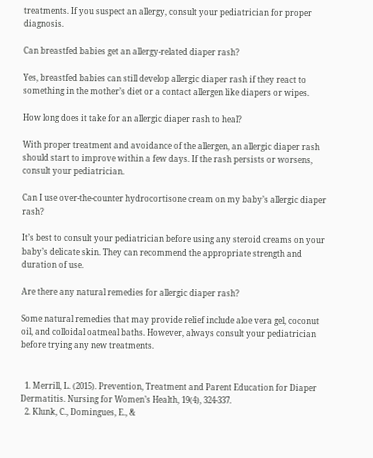treatments. If you suspect an allergy, consult your pediatrician for proper diagnosis.

Can breastfed babies get an allergy-related diaper rash?

Yes, breastfed babies can still develop allergic diaper rash if they react to something in the mother’s diet or a contact allergen like diapers or wipes.

How long does it take for an allergic diaper rash to heal?

With proper treatment and avoidance of the allergen, an allergic diaper rash should start to improve within a few days. If the rash persists or worsens, consult your pediatrician.

Can I use over-the-counter hydrocortisone cream on my baby’s allergic diaper rash?

It’s best to consult your pediatrician before using any steroid creams on your baby’s delicate skin. They can recommend the appropriate strength and duration of use.

Are there any natural remedies for allergic diaper rash?

Some natural remedies that may provide relief include aloe vera gel, coconut oil, and colloidal oatmeal baths. However, always consult your pediatrician before trying any new treatments.


  1. Merrill, L. (2015). Prevention, Treatment and Parent Education for Diaper Dermatitis. Nursing for Women’s Health, 19(4), 324-337.
  2. Klunk, C., Domingues, E., &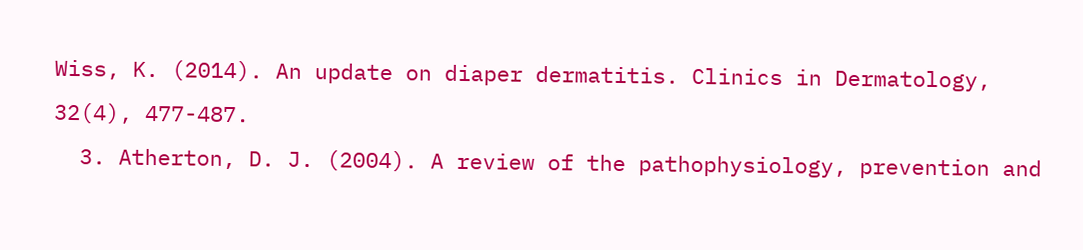Wiss, K. (2014). An update on diaper dermatitis. Clinics in Dermatology, 32(4), 477-487.
  3. Atherton, D. J. (2004). A review of the pathophysiology, prevention and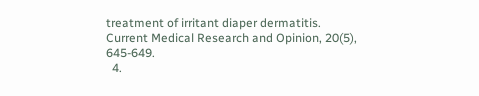treatment of irritant diaper dermatitis. Current Medical Research and Opinion, 20(5), 645-649.
  4.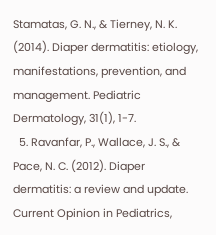Stamatas, G. N., & Tierney, N. K. (2014). Diaper dermatitis: etiology, manifestations, prevention, and management. Pediatric Dermatology, 31(1), 1-7.
  5. Ravanfar, P., Wallace, J. S., & Pace, N. C. (2012). Diaper dermatitis: a review and update. Current Opinion in Pediatrics,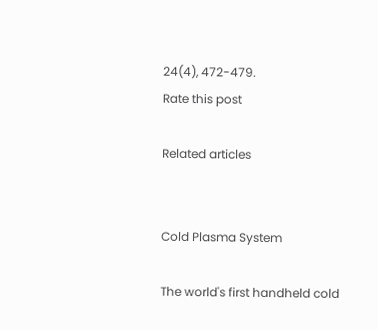24(4), 472-479.
Rate this post

Related articles


Cold Plasma System

The world's first handheld cold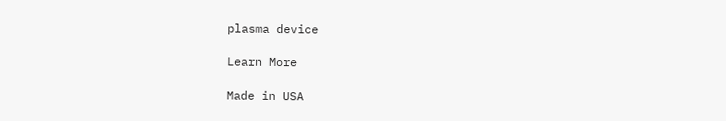plasma device

Learn More

Made in USA